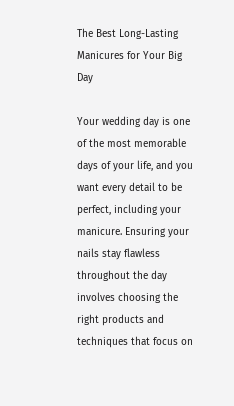The Best Long-Lasting Manicures for Your Big Day

Your wedding day is one of the most memorable days of your life, and you want every detail to be perfect, including your manicure. Ensuring your nails stay flawless throughout the day involves choosing the right products and techniques that focus on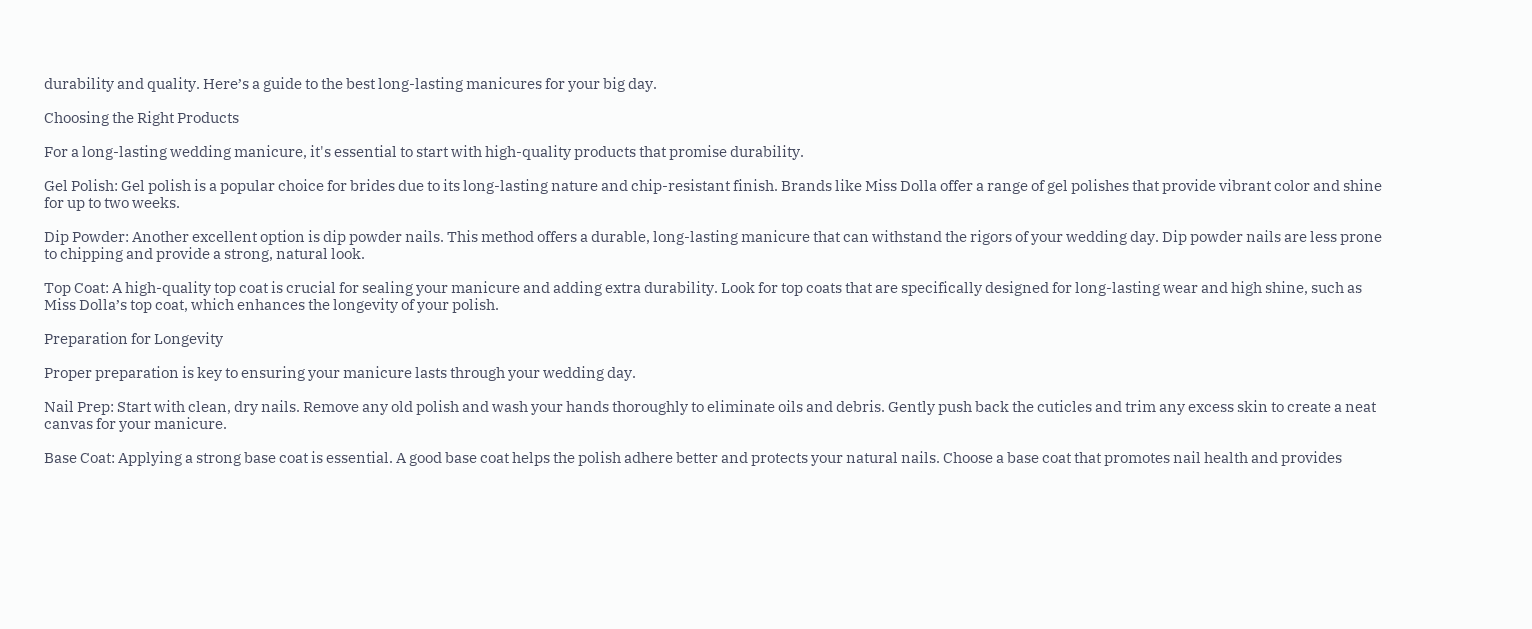durability and quality. Here’s a guide to the best long-lasting manicures for your big day.

Choosing the Right Products

For a long-lasting wedding manicure, it's essential to start with high-quality products that promise durability.

Gel Polish: Gel polish is a popular choice for brides due to its long-lasting nature and chip-resistant finish. Brands like Miss Dolla offer a range of gel polishes that provide vibrant color and shine for up to two weeks.

Dip Powder: Another excellent option is dip powder nails. This method offers a durable, long-lasting manicure that can withstand the rigors of your wedding day. Dip powder nails are less prone to chipping and provide a strong, natural look.

Top Coat: A high-quality top coat is crucial for sealing your manicure and adding extra durability. Look for top coats that are specifically designed for long-lasting wear and high shine, such as Miss Dolla’s top coat, which enhances the longevity of your polish.

Preparation for Longevity

Proper preparation is key to ensuring your manicure lasts through your wedding day.

Nail Prep: Start with clean, dry nails. Remove any old polish and wash your hands thoroughly to eliminate oils and debris. Gently push back the cuticles and trim any excess skin to create a neat canvas for your manicure.

Base Coat: Applying a strong base coat is essential. A good base coat helps the polish adhere better and protects your natural nails. Choose a base coat that promotes nail health and provides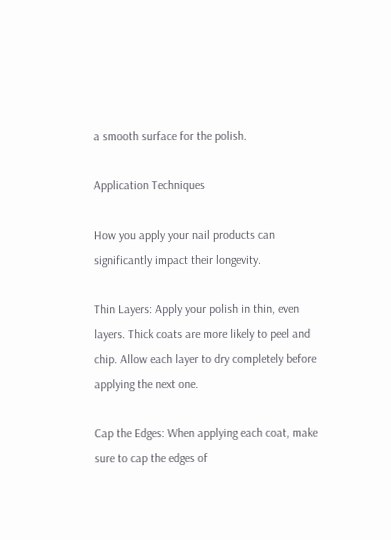a smooth surface for the polish.

Application Techniques

How you apply your nail products can significantly impact their longevity.

Thin Layers: Apply your polish in thin, even layers. Thick coats are more likely to peel and chip. Allow each layer to dry completely before applying the next one.

Cap the Edges: When applying each coat, make sure to cap the edges of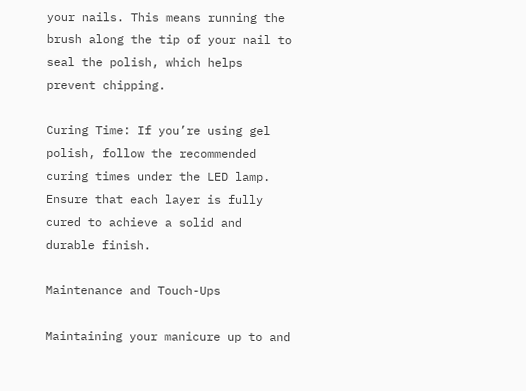your nails. This means running the brush along the tip of your nail to seal the polish, which helps prevent chipping.

Curing Time: If you’re using gel polish, follow the recommended curing times under the LED lamp. Ensure that each layer is fully cured to achieve a solid and durable finish.

Maintenance and Touch-Ups

Maintaining your manicure up to and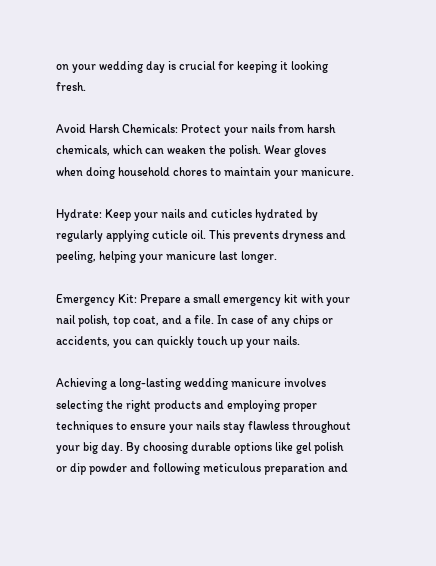on your wedding day is crucial for keeping it looking fresh.

Avoid Harsh Chemicals: Protect your nails from harsh chemicals, which can weaken the polish. Wear gloves when doing household chores to maintain your manicure.

Hydrate: Keep your nails and cuticles hydrated by regularly applying cuticle oil. This prevents dryness and peeling, helping your manicure last longer.

Emergency Kit: Prepare a small emergency kit with your nail polish, top coat, and a file. In case of any chips or accidents, you can quickly touch up your nails.

Achieving a long-lasting wedding manicure involves selecting the right products and employing proper techniques to ensure your nails stay flawless throughout your big day. By choosing durable options like gel polish or dip powder and following meticulous preparation and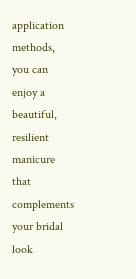application methods, you can enjoy a beautiful, resilient manicure that complements your bridal look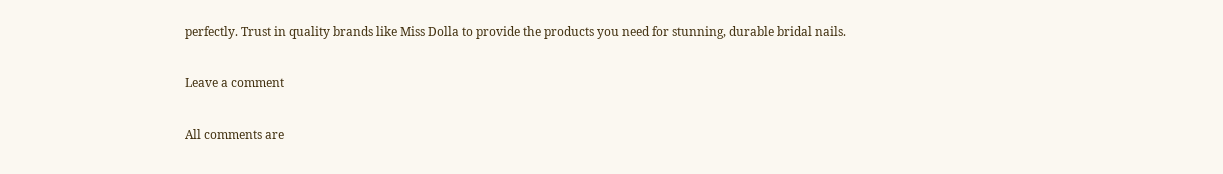perfectly. Trust in quality brands like Miss Dolla to provide the products you need for stunning, durable bridal nails.

Leave a comment

All comments are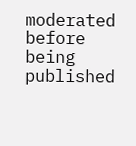moderated before being published